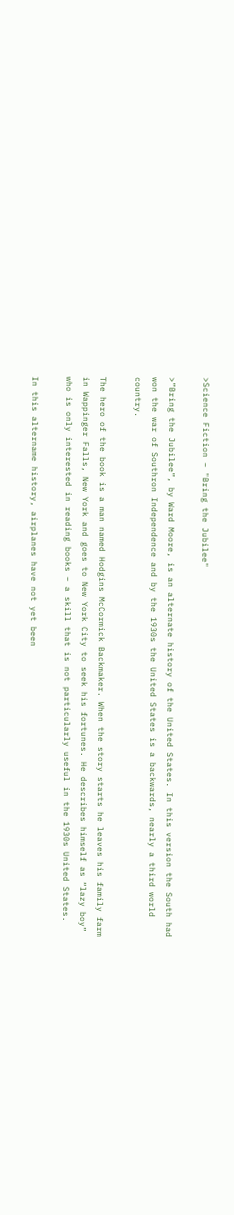>Science Fiction – "Bring the Jubilee"

>”Bring the Jubilee”, by Ward Moore, is an alternate history of the United States. In this version the South had won the war of Southron Independence and by the 1930s the United States is a backwards, nearly a third world country.

The hero of the book is a man named Hodgins McCormick Backmaker. When the story starts he leaves his family farm in Wappinger Falls, New York and goes to New York City to seek his fortunes. He describes himself as “lazy boy” who is only interested in reading books – a skill that is not particularly useful in the 1930s United States.

In this altername history, airplanes have not yet been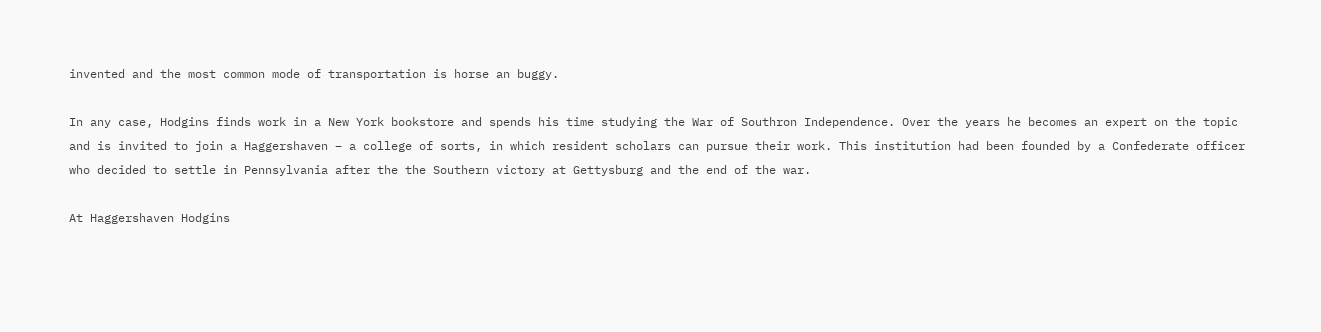invented and the most common mode of transportation is horse an buggy.

In any case, Hodgins finds work in a New York bookstore and spends his time studying the War of Southron Independence. Over the years he becomes an expert on the topic and is invited to join a Haggershaven – a college of sorts, in which resident scholars can pursue their work. This institution had been founded by a Confederate officer who decided to settle in Pennsylvania after the the Southern victory at Gettysburg and the end of the war.

At Haggershaven Hodgins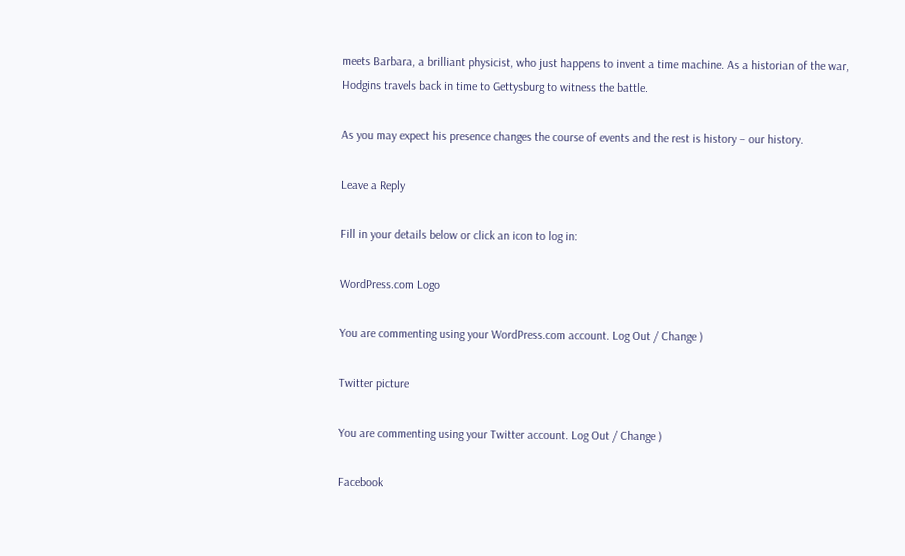meets Barbara, a brilliant physicist, who just happens to invent a time machine. As a historian of the war, Hodgins travels back in time to Gettysburg to witness the battle.

As you may expect his presence changes the course of events and the rest is history – our history.

Leave a Reply

Fill in your details below or click an icon to log in:

WordPress.com Logo

You are commenting using your WordPress.com account. Log Out / Change )

Twitter picture

You are commenting using your Twitter account. Log Out / Change )

Facebook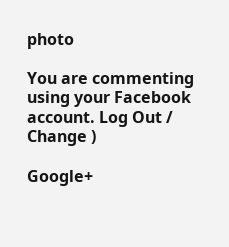photo

You are commenting using your Facebook account. Log Out / Change )

Google+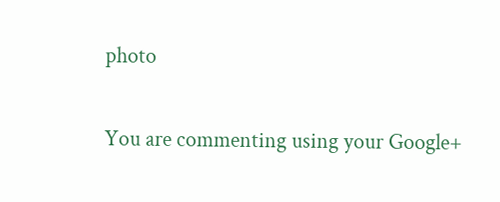photo

You are commenting using your Google+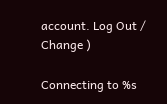account. Log Out / Change )

Connecting to %s